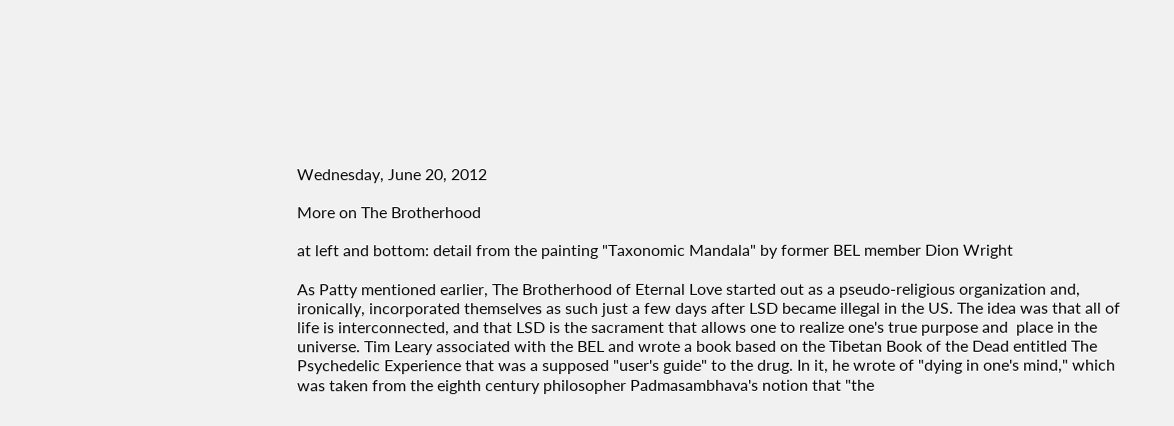Wednesday, June 20, 2012

More on The Brotherhood

at left and bottom: detail from the painting "Taxonomic Mandala" by former BEL member Dion Wright

As Patty mentioned earlier, The Brotherhood of Eternal Love started out as a pseudo-religious organization and, ironically, incorporated themselves as such just a few days after LSD became illegal in the US. The idea was that all of life is interconnected, and that LSD is the sacrament that allows one to realize one's true purpose and  place in the universe. Tim Leary associated with the BEL and wrote a book based on the Tibetan Book of the Dead entitled The Psychedelic Experience that was a supposed "user's guide" to the drug. In it, he wrote of "dying in one's mind," which was taken from the eighth century philosopher Padmasambhava's notion that "the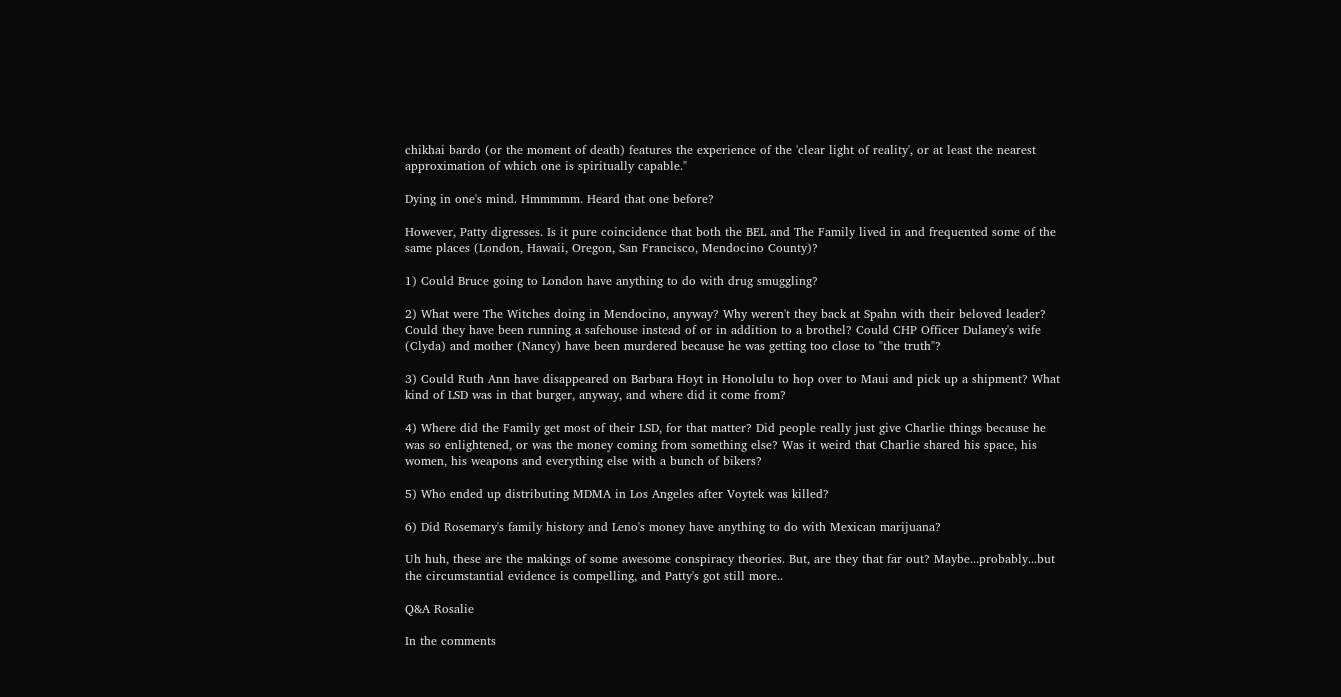chikhai bardo (or the moment of death) features the experience of the 'clear light of reality', or at least the nearest approximation of which one is spiritually capable."

Dying in one's mind. Hmmmmm. Heard that one before?

However, Patty digresses. Is it pure coincidence that both the BEL and The Family lived in and frequented some of the same places (London, Hawaii, Oregon, San Francisco, Mendocino County)?

1) Could Bruce going to London have anything to do with drug smuggling?

2) What were The Witches doing in Mendocino, anyway? Why weren't they back at Spahn with their beloved leader? Could they have been running a safehouse instead of or in addition to a brothel? Could CHP Officer Dulaney's wife (Clyda) and mother (Nancy) have been murdered because he was getting too close to "the truth"?

3) Could Ruth Ann have disappeared on Barbara Hoyt in Honolulu to hop over to Maui and pick up a shipment? What kind of LSD was in that burger, anyway, and where did it come from?

4) Where did the Family get most of their LSD, for that matter? Did people really just give Charlie things because he was so enlightened, or was the money coming from something else? Was it weird that Charlie shared his space, his women, his weapons and everything else with a bunch of bikers?

5) Who ended up distributing MDMA in Los Angeles after Voytek was killed?

6) Did Rosemary's family history and Leno's money have anything to do with Mexican marijuana?

Uh huh, these are the makings of some awesome conspiracy theories. But, are they that far out? Maybe...probably...but the circumstantial evidence is compelling, and Patty's got still more..

Q&A Rosalie

In the comments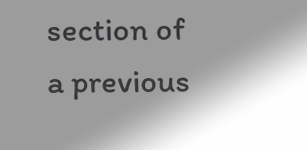section of a previous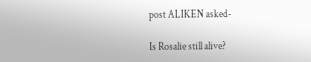post ALIKEN asked-

Is Rosalie still alive?